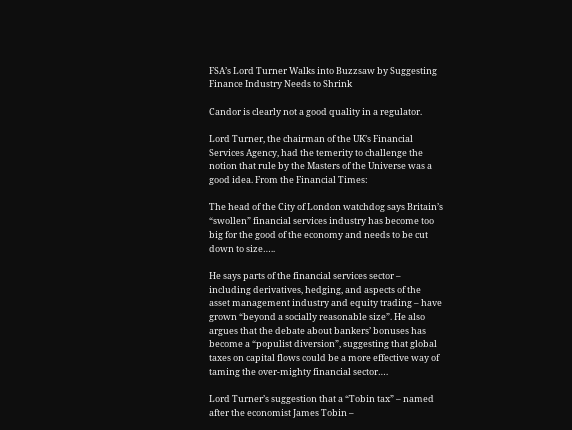FSA’s Lord Turner Walks into Buzzsaw by Suggesting Finance Industry Needs to Shrink

Candor is clearly not a good quality in a regulator.

Lord Turner, the chairman of the UK’s Financial Services Agency, had the temerity to challenge the notion that rule by the Masters of the Universe was a good idea. From the Financial Times:

The head of the City of London watchdog says Britain’s “swollen” financial services industry has become too big for the good of the economy and needs to be cut down to size…..

He says parts of the financial services sector – including derivatives, hedging, and aspects of the asset management industry and equity trading – have grown “beyond a socially reasonable size”. He also argues that the debate about bankers’ bonuses has become a “populist diversion”, suggesting that global taxes on capital flows could be a more effective way of taming the over-mighty financial sector….

Lord Turner’s suggestion that a “Tobin tax” – named after the economist James Tobin –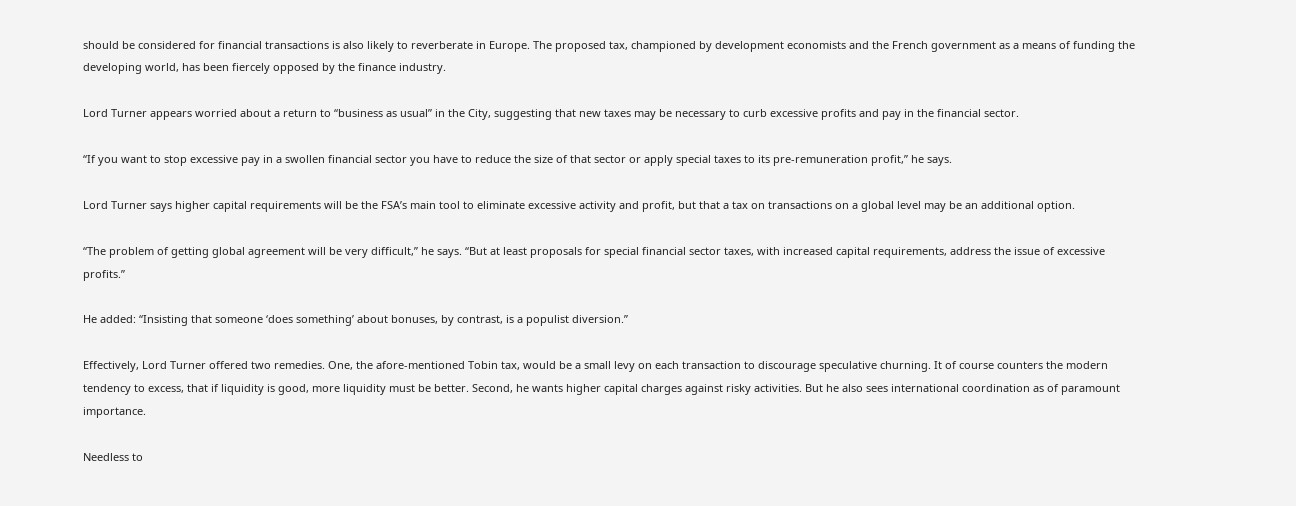should be considered for financial transactions is also likely to reverberate in Europe. The proposed tax, championed by development economists and the French government as a means of funding the developing world, has been fiercely opposed by the finance industry.

Lord Turner appears worried about a return to “business as usual” in the City, suggesting that new taxes may be necessary to curb excessive profits and pay in the financial sector.

“If you want to stop excessive pay in a swollen financial sector you have to reduce the size of that sector or apply special taxes to its pre-remuneration profit,” he says.

Lord Turner says higher capital requirements will be the FSA’s main tool to eliminate excessive activity and profit, but that a tax on transactions on a global level may be an additional option.

“The problem of getting global agreement will be very difficult,” he says. “But at least proposals for special financial sector taxes, with increased capital requirements, address the issue of excessive profits.”

He added: “Insisting that someone ‘does something’ about bonuses, by contrast, is a populist diversion.”

Effectively, Lord Turner offered two remedies. One, the afore-mentioned Tobin tax, would be a small levy on each transaction to discourage speculative churning. It of course counters the modern tendency to excess, that if liquidity is good, more liquidity must be better. Second, he wants higher capital charges against risky activities. But he also sees international coordination as of paramount importance.

Needless to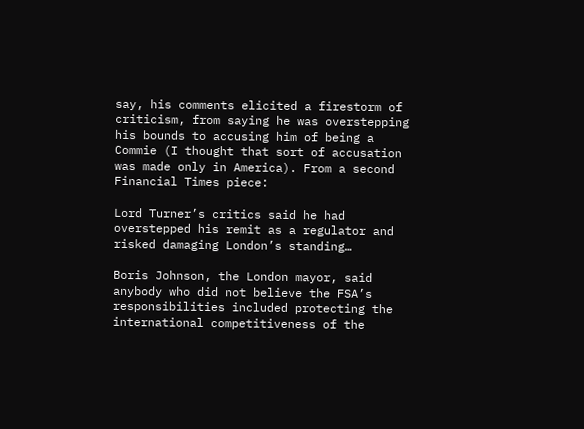say, his comments elicited a firestorm of criticism, from saying he was overstepping his bounds to accusing him of being a Commie (I thought that sort of accusation was made only in America). From a second Financial Times piece:

Lord Turner’s critics said he had overstepped his remit as a regulator and risked damaging London’s standing…

Boris Johnson, the London mayor, said anybody who did not believe the FSA’s responsibilities included protecting the international competitiveness of the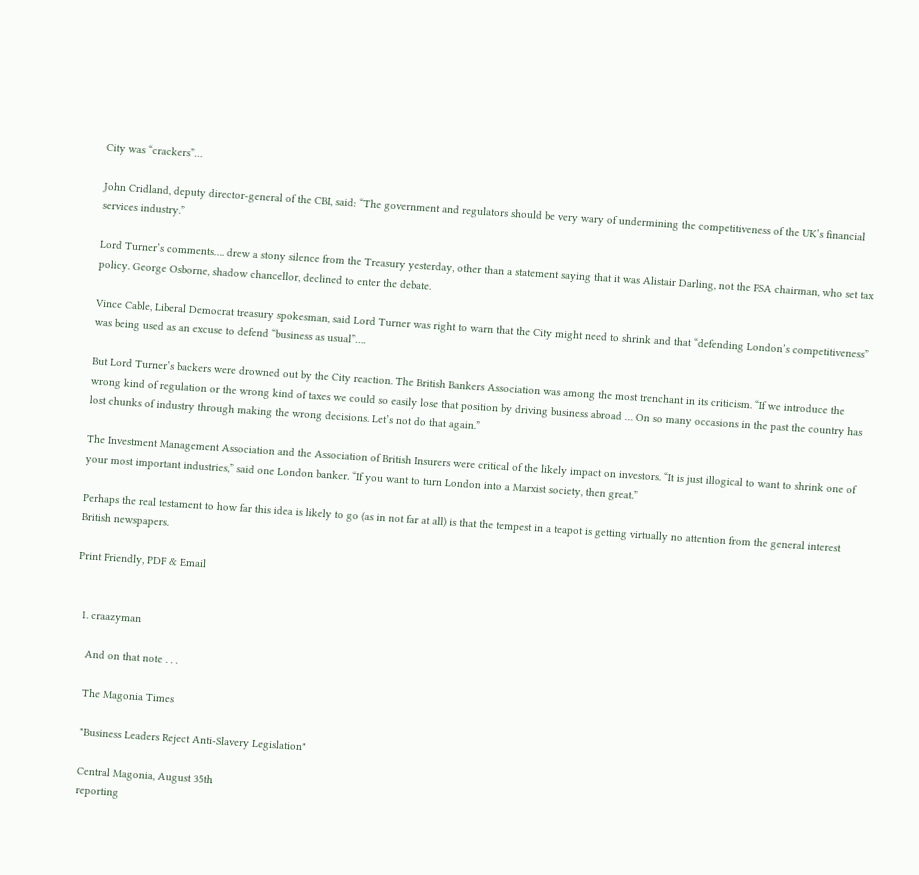City was “crackers”…

John Cridland, deputy director-general of the CBI, said: “The government and regulators should be very wary of undermining the competitiveness of the UK’s financial services industry.”

Lord Turner’s comments…. drew a stony silence from the Treasury yesterday, other than a statement saying that it was Alistair Darling, not the FSA chairman, who set tax policy. George Osborne, shadow chancellor, declined to enter the debate.

Vince Cable, Liberal Democrat treasury spokesman, said Lord Turner was right to warn that the City might need to shrink and that “defending London’s competitiveness” was being used as an excuse to defend “business as usual”….

But Lord Turner’s backers were drowned out by the City reaction. The British Bankers Association was among the most trenchant in its criticism. “If we introduce the wrong kind of regulation or the wrong kind of taxes we could so easily lose that position by driving business abroad … On so many occasions in the past the country has lost chunks of industry through making the wrong decisions. Let’s not do that again.”

The Investment Management Association and the Association of British Insurers were critical of the likely impact on investors. “It is just illogical to want to shrink one of your most important industries,” said one London banker. “If you want to turn London into a Marxist society, then great.”

Perhaps the real testament to how far this idea is likely to go (as in not far at all) is that the tempest in a teapot is getting virtually no attention from the general interest British newspapers.

Print Friendly, PDF & Email


  1. craazyman

    And on that note . . .

    The Magonia Times

    "Business Leaders Reject Anti-Slavery Legislation"

    Central Magonia, August 35th
    reporting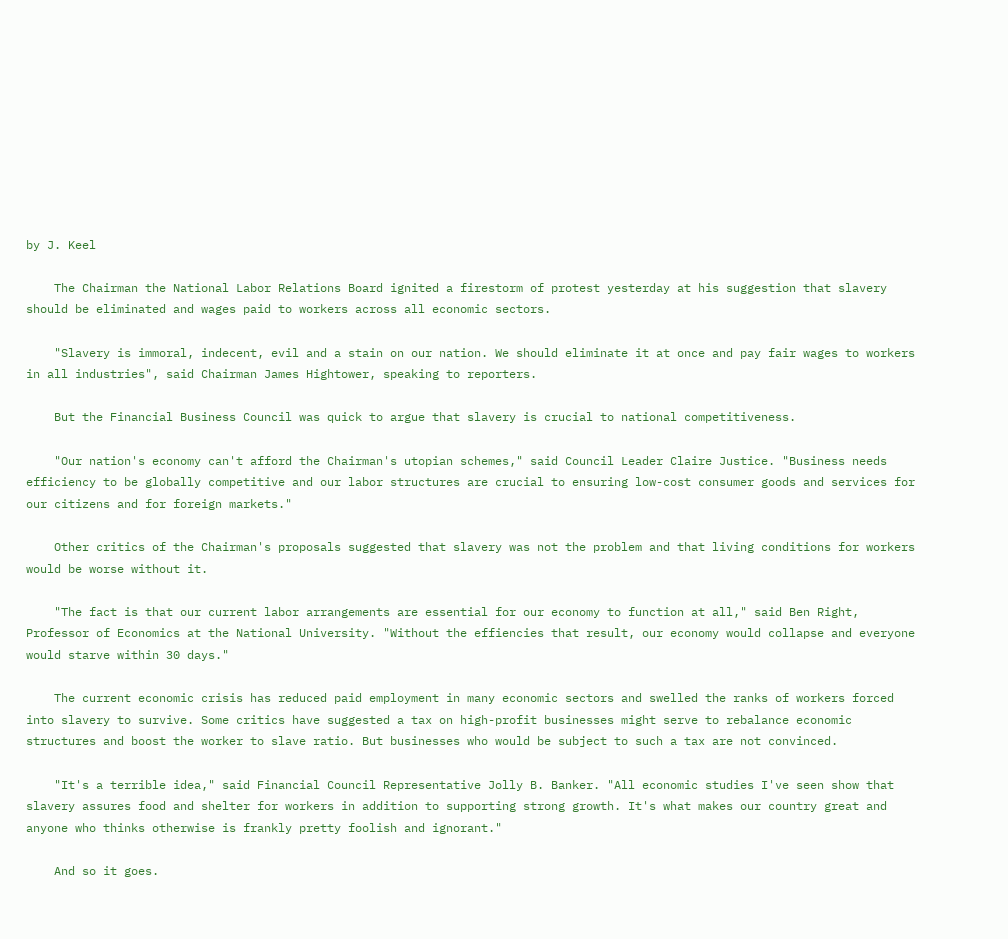by J. Keel

    The Chairman the National Labor Relations Board ignited a firestorm of protest yesterday at his suggestion that slavery should be eliminated and wages paid to workers across all economic sectors.

    "Slavery is immoral, indecent, evil and a stain on our nation. We should eliminate it at once and pay fair wages to workers in all industries", said Chairman James Hightower, speaking to reporters.

    But the Financial Business Council was quick to argue that slavery is crucial to national competitiveness.

    "Our nation's economy can't afford the Chairman's utopian schemes," said Council Leader Claire Justice. "Business needs efficiency to be globally competitive and our labor structures are crucial to ensuring low-cost consumer goods and services for our citizens and for foreign markets."

    Other critics of the Chairman's proposals suggested that slavery was not the problem and that living conditions for workers would be worse without it.

    "The fact is that our current labor arrangements are essential for our economy to function at all," said Ben Right, Professor of Economics at the National University. "Without the effiencies that result, our economy would collapse and everyone would starve within 30 days."

    The current economic crisis has reduced paid employment in many economic sectors and swelled the ranks of workers forced into slavery to survive. Some critics have suggested a tax on high-profit businesses might serve to rebalance economic structures and boost the worker to slave ratio. But businesses who would be subject to such a tax are not convinced.

    "It's a terrible idea," said Financial Council Representative Jolly B. Banker. "All economic studies I've seen show that slavery assures food and shelter for workers in addition to supporting strong growth. It's what makes our country great and anyone who thinks otherwise is frankly pretty foolish and ignorant."

    And so it goes.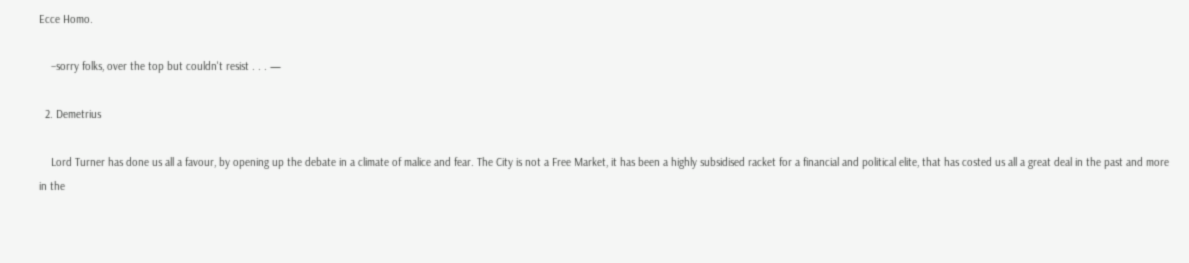Ecce Homo.

    –sorry folks, over the top but couldn't resist . . . —

  2. Demetrius

    Lord Turner has done us all a favour, by opening up the debate in a climate of malice and fear. The City is not a Free Market, it has been a highly subsidised racket for a financial and political elite, that has costed us all a great deal in the past and more in the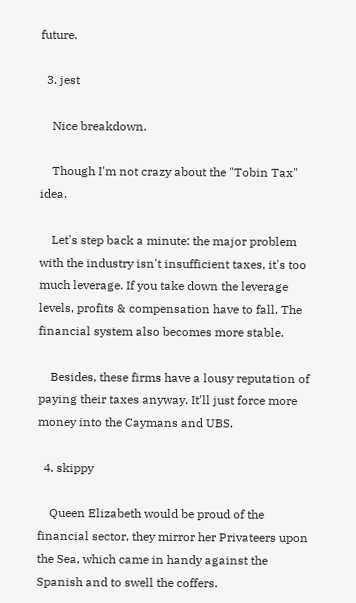future.

  3. jest

    Nice breakdown.

    Though I'm not crazy about the "Tobin Tax" idea.

    Let's step back a minute: the major problem with the industry isn't insufficient taxes, it's too much leverage. If you take down the leverage levels, profits & compensation have to fall. The financial system also becomes more stable.

    Besides, these firms have a lousy reputation of paying their taxes anyway. It'll just force more money into the Caymans and UBS.

  4. skippy

    Queen Elizabeth would be proud of the financial sector, they mirror her Privateers upon the Sea, which came in handy against the Spanish and to swell the coffers.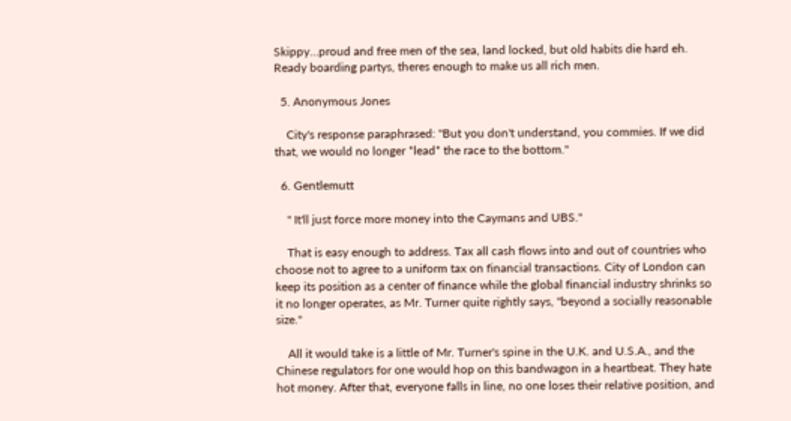Skippy…proud and free men of the sea, land locked, but old habits die hard eh. Ready boarding partys, theres enough to make us all rich men.

  5. Anonymous Jones

    City's response paraphrased: "But you don't understand, you commies. If we did that, we would no longer *lead* the race to the bottom."

  6. Gentlemutt

    " It'll just force more money into the Caymans and UBS."

    That is easy enough to address. Tax all cash flows into and out of countries who choose not to agree to a uniform tax on financial transactions. City of London can keep its position as a center of finance while the global financial industry shrinks so it no longer operates, as Mr. Turner quite rightly says, "beyond a socially reasonable size."

    All it would take is a little of Mr. Turner's spine in the U.K. and U.S.A., and the Chinese regulators for one would hop on this bandwagon in a heartbeat. They hate hot money. After that, everyone falls in line, no one loses their relative position, and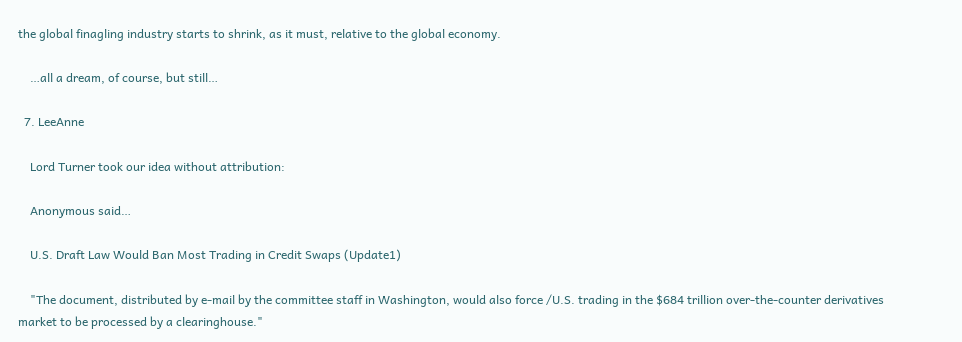the global finagling industry starts to shrink, as it must, relative to the global economy.

    …all a dream, of course, but still…

  7. LeeAnne

    Lord Turner took our idea without attribution:

    Anonymous said…

    U.S. Draft Law Would Ban Most Trading in Credit Swaps (Update1)

    "The document, distributed by e-mail by the committee staff in Washington, would also force /U.S. trading in the $684 trillion over-the-counter derivatives market to be processed by a clearinghouse."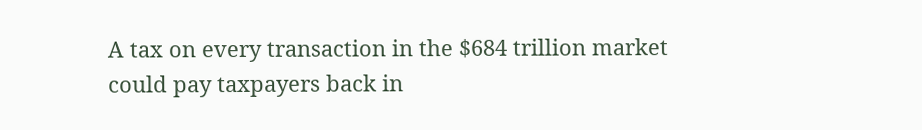A tax on every transaction in the $684 trillion market could pay taxpayers back in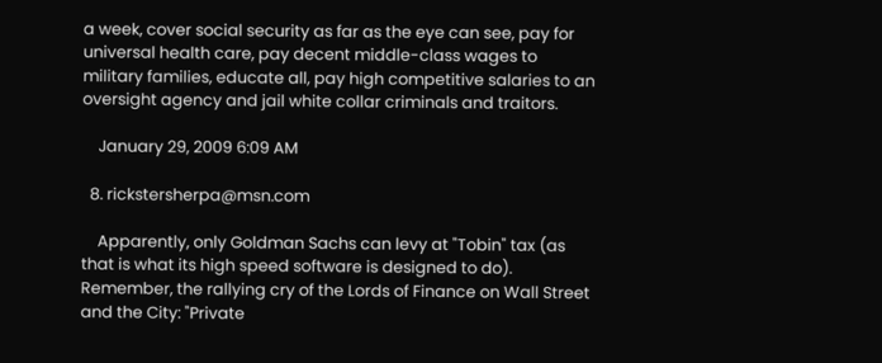a week, cover social security as far as the eye can see, pay for universal health care, pay decent middle-class wages to military families, educate all, pay high competitive salaries to an oversight agency and jail white collar criminals and traitors.

    January 29, 2009 6:09 AM

  8. rickstersherpa@msn.com

    Apparently, only Goldman Sachs can levy at "Tobin" tax (as that is what its high speed software is designed to do). Remember, the rallying cry of the Lords of Finance on Wall Street and the City: "Private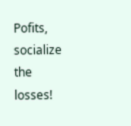Pofits, socialize the losses!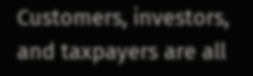Customers, investors, and taxpayers are all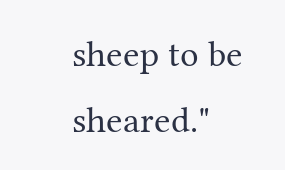sheep to be sheared."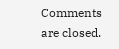Comments are closed.